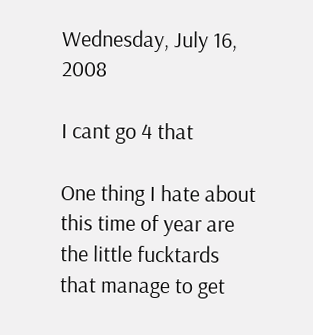Wednesday, July 16, 2008

I cant go 4 that

One thing I hate about this time of year are the little fucktards that manage to get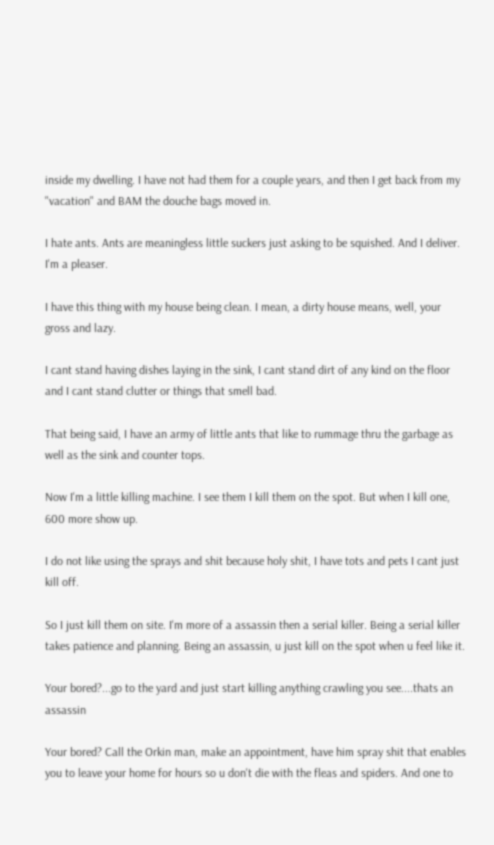inside my dwelling. I have not had them for a couple years, and then I get back from my "vacation" and BAM the douche bags moved in.

I hate ants. Ants are meaningless little suckers just asking to be squished. And I deliver. I'm a pleaser.

I have this thing with my house being clean. I mean, a dirty house means, well, your gross and lazy.

I cant stand having dishes laying in the sink, I cant stand dirt of any kind on the floor and I cant stand clutter or things that smell bad.

That being said, I have an army of little ants that like to rummage thru the garbage as well as the sink and counter tops.

Now I'm a little killing machine. I see them I kill them on the spot. But when I kill one, 600 more show up.

I do not like using the sprays and shit because holy shit, I have tots and pets I cant just kill off.

So I just kill them on site. I'm more of a assassin then a serial killer. Being a serial killer takes patience and planning. Being an assassin, u just kill on the spot when u feel like it.

Your bored?...go to the yard and just start killing anything crawling you see....thats an assassin

Your bored? Call the Orkin man, make an appointment, have him spray shit that enables you to leave your home for hours so u don't die with the fleas and spiders. And one to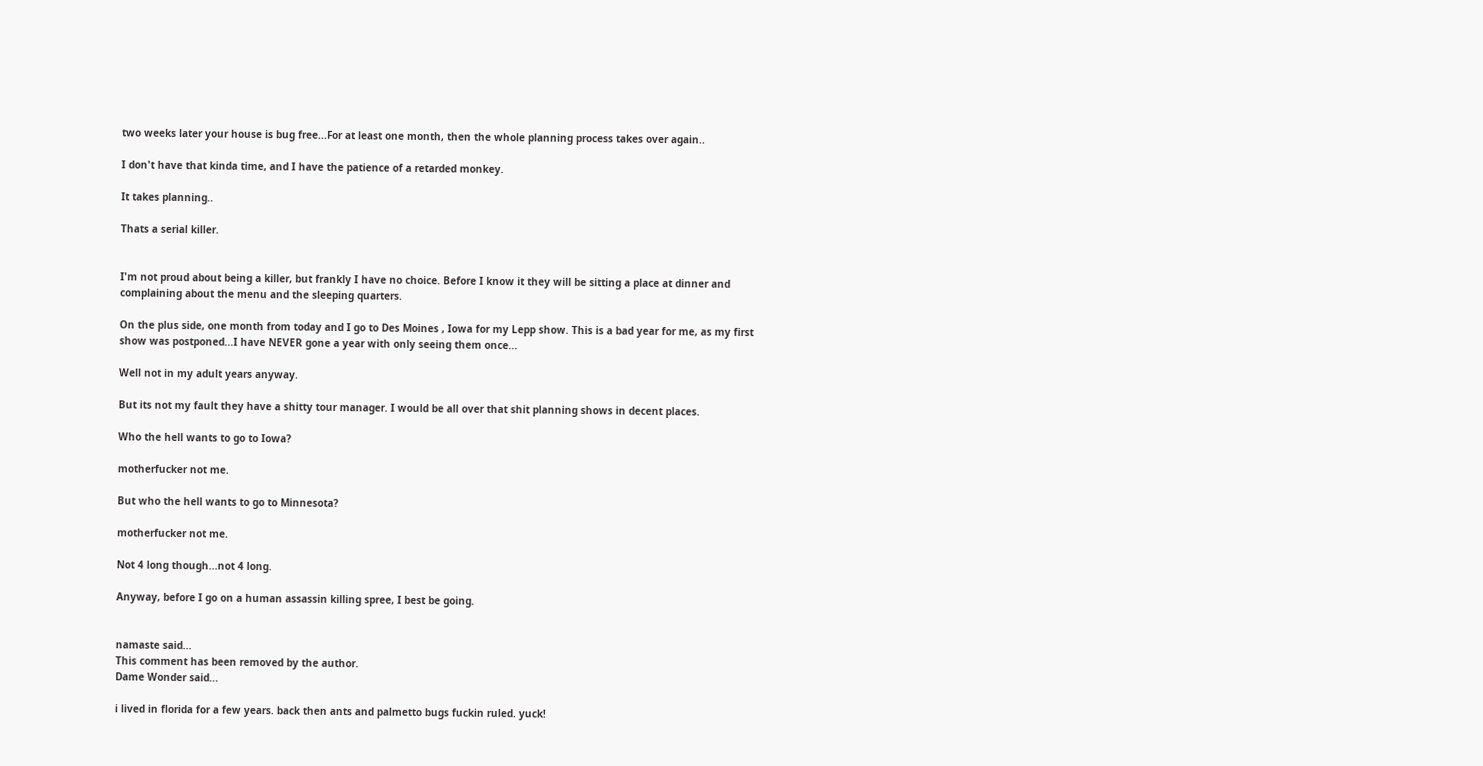two weeks later your house is bug free...For at least one month, then the whole planning process takes over again..

I don't have that kinda time, and I have the patience of a retarded monkey.

It takes planning..

Thats a serial killer.


I'm not proud about being a killer, but frankly I have no choice. Before I know it they will be sitting a place at dinner and complaining about the menu and the sleeping quarters.

On the plus side, one month from today and I go to Des Moines , Iowa for my Lepp show. This is a bad year for me, as my first show was postponed...I have NEVER gone a year with only seeing them once...

Well not in my adult years anyway.

But its not my fault they have a shitty tour manager. I would be all over that shit planning shows in decent places.

Who the hell wants to go to Iowa?

motherfucker not me.

But who the hell wants to go to Minnesota?

motherfucker not me.

Not 4 long though...not 4 long.

Anyway, before I go on a human assassin killing spree, I best be going.


namaste said...
This comment has been removed by the author.
Dame Wonder said...

i lived in florida for a few years. back then ants and palmetto bugs fuckin ruled. yuck!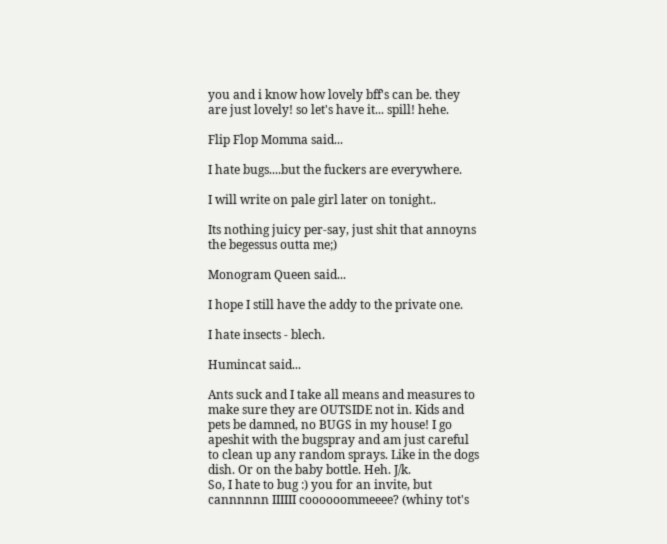you and i know how lovely bff's can be. they are just lovely! so let's have it... spill! hehe.

Flip Flop Momma said...

I hate bugs....but the fuckers are everywhere.

I will write on pale girl later on tonight..

Its nothing juicy per-say, just shit that annoyns the begessus outta me;)

Monogram Queen said...

I hope I still have the addy to the private one.

I hate insects - blech.

Humincat said...

Ants suck and I take all means and measures to make sure they are OUTSIDE not in. Kids and pets be damned, no BUGS in my house! I go apeshit with the bugspray and am just careful to clean up any random sprays. Like in the dogs dish. Or on the baby bottle. Heh. J/k.
So, I hate to bug :) you for an invite, but cannnnnn IIIIII coooooommeeee? (whiny tot's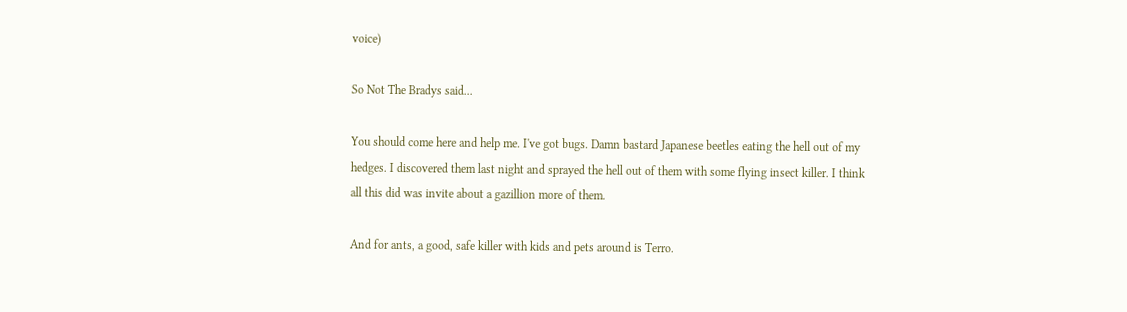voice)

So Not The Bradys said...

You should come here and help me. I've got bugs. Damn bastard Japanese beetles eating the hell out of my hedges. I discovered them last night and sprayed the hell out of them with some flying insect killer. I think all this did was invite about a gazillion more of them.

And for ants, a good, safe killer with kids and pets around is Terro.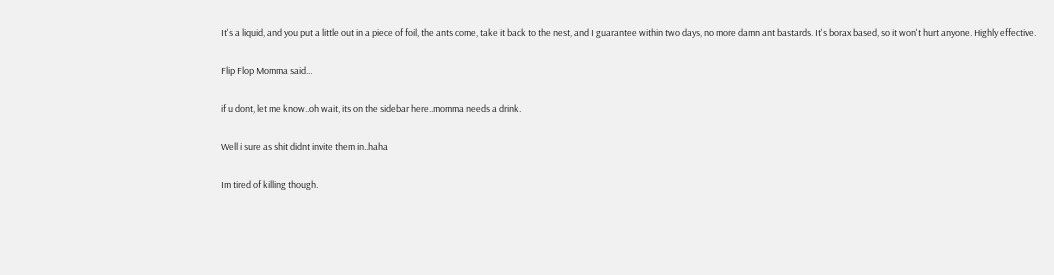It's a liquid, and you put a little out in a piece of foil, the ants come, take it back to the nest, and I guarantee within two days, no more damn ant bastards. It's borax based, so it won't hurt anyone. Highly effective.

Flip Flop Momma said...

if u dont, let me know..oh wait, its on the sidebar here..momma needs a drink.

Well i sure as shit didnt invite them in..haha

Im tired of killing though.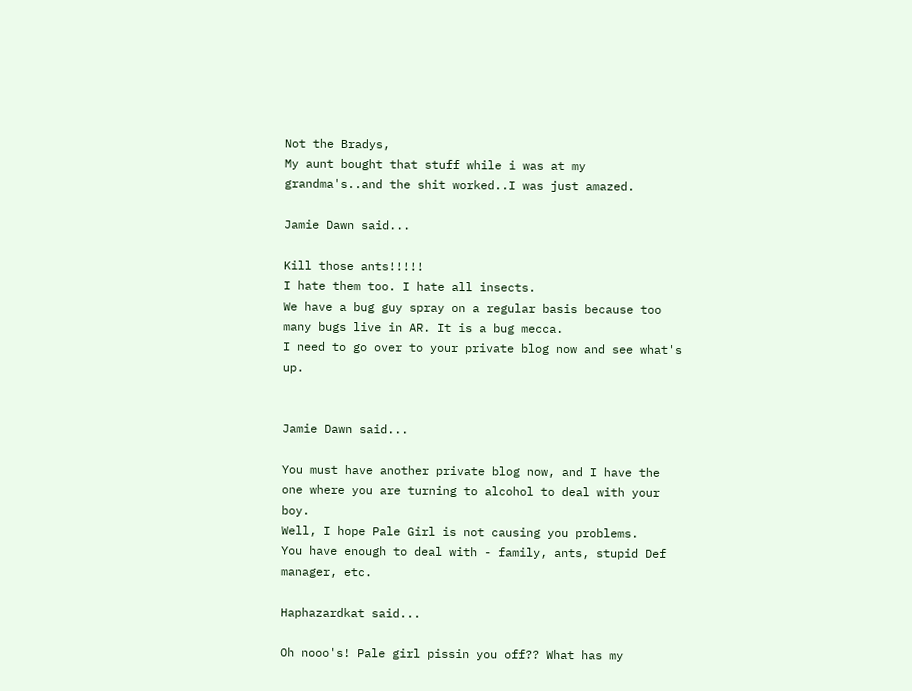Not the Bradys,
My aunt bought that stuff while i was at my grandma's..and the shit worked..I was just amazed.

Jamie Dawn said...

Kill those ants!!!!!
I hate them too. I hate all insects.
We have a bug guy spray on a regular basis because too many bugs live in AR. It is a bug mecca.
I need to go over to your private blog now and see what's up.


Jamie Dawn said...

You must have another private blog now, and I have the one where you are turning to alcohol to deal with your boy.
Well, I hope Pale Girl is not causing you problems.
You have enough to deal with - family, ants, stupid Def manager, etc.

Haphazardkat said...

Oh nooo's! Pale girl pissin you off?? What has my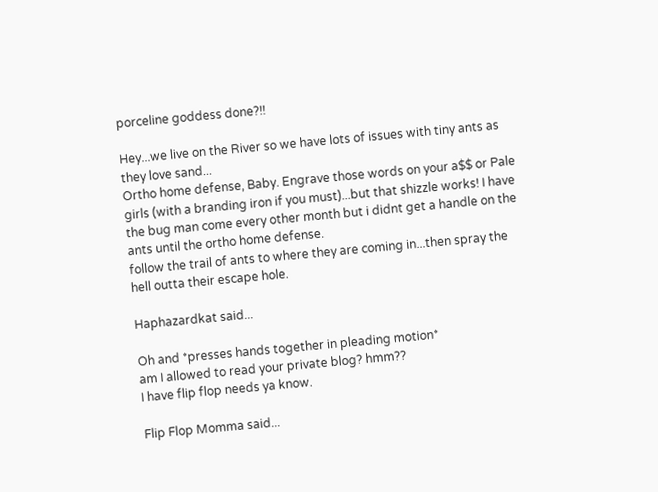porceline goddess done?!!

Hey...we live on the River so we have lots of issues with tiny ants as they love sand...
Ortho home defense, Baby. Engrave those words on your a$$ or Pale girls (with a branding iron if you must)...but that shizzle works! I have the bug man come every other month but i didnt get a handle on the ants until the ortho home defense.
follow the trail of ants to where they are coming in...then spray the hell outta their escape hole.

Haphazardkat said...

Oh and *presses hands together in pleading motion*
am I allowed to read your private blog? hmm??
I have flip flop needs ya know.

Flip Flop Momma said...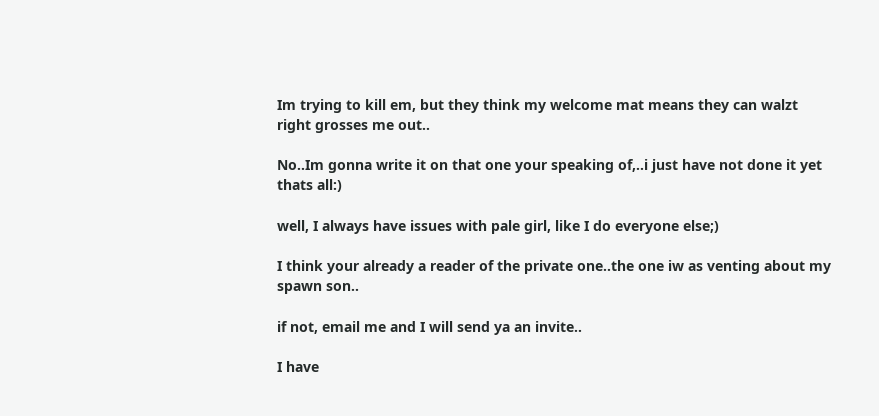Im trying to kill em, but they think my welcome mat means they can walzt right grosses me out..

No..Im gonna write it on that one your speaking of,..i just have not done it yet thats all:)

well, I always have issues with pale girl, like I do everyone else;)

I think your already a reader of the private one..the one iw as venting about my spawn son..

if not, email me and I will send ya an invite..

I have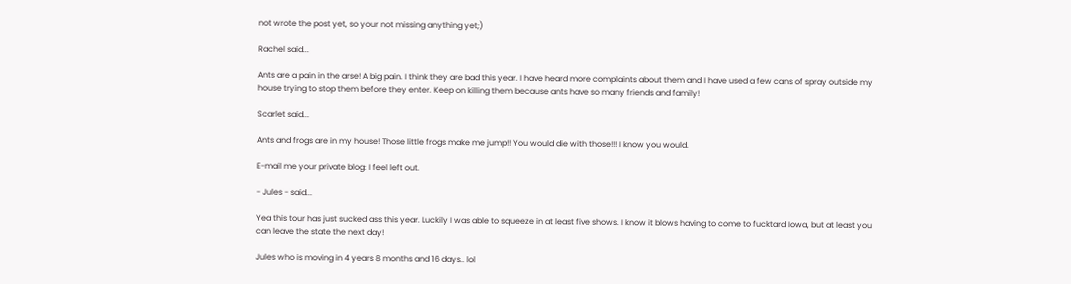not wrote the post yet, so your not missing anything yet;)

Rachel said...

Ants are a pain in the arse! A big pain. I think they are bad this year. I have heard more complaints about them and I have used a few cans of spray outside my house trying to stop them before they enter. Keep on killing them because ants have so many friends and family!

Scarlet said...

Ants and frogs are in my house! Those little frogs make me jump!! You would die with those!!! I know you would.

E-mail me your private blog: I feel left out.

- Jules - said...

Yea this tour has just sucked ass this year. Luckily I was able to squeeze in at least five shows. I know it blows having to come to fucktard Iowa, but at least you can leave the state the next day!

Jules who is moving in 4 years 8 months and 16 days.. lol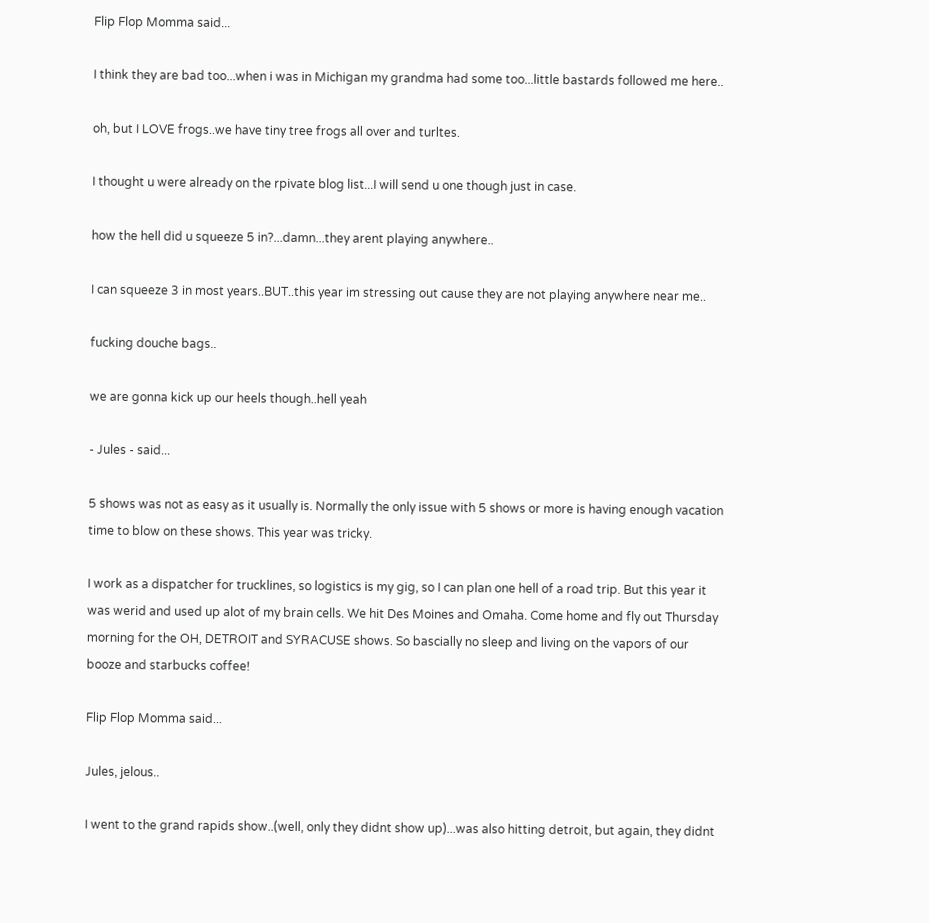Flip Flop Momma said...

I think they are bad too...when i was in Michigan my grandma had some too...little bastards followed me here..

oh, but I LOVE frogs..we have tiny tree frogs all over and turltes.

I thought u were already on the rpivate blog list...I will send u one though just in case.

how the hell did u squeeze 5 in?...damn...they arent playing anywhere..

I can squeeze 3 in most years..BUT..this year im stressing out cause they are not playing anywhere near me..

fucking douche bags..

we are gonna kick up our heels though..hell yeah

- Jules - said...

5 shows was not as easy as it usually is. Normally the only issue with 5 shows or more is having enough vacation time to blow on these shows. This year was tricky.

I work as a dispatcher for trucklines, so logistics is my gig, so I can plan one hell of a road trip. But this year it was werid and used up alot of my brain cells. We hit Des Moines and Omaha. Come home and fly out Thursday morning for the OH, DETROIT and SYRACUSE shows. So bascially no sleep and living on the vapors of our booze and starbucks coffee!

Flip Flop Momma said...

Jules, jelous..

I went to the grand rapids show..(well, only they didnt show up)...was also hitting detroit, but again, they didnt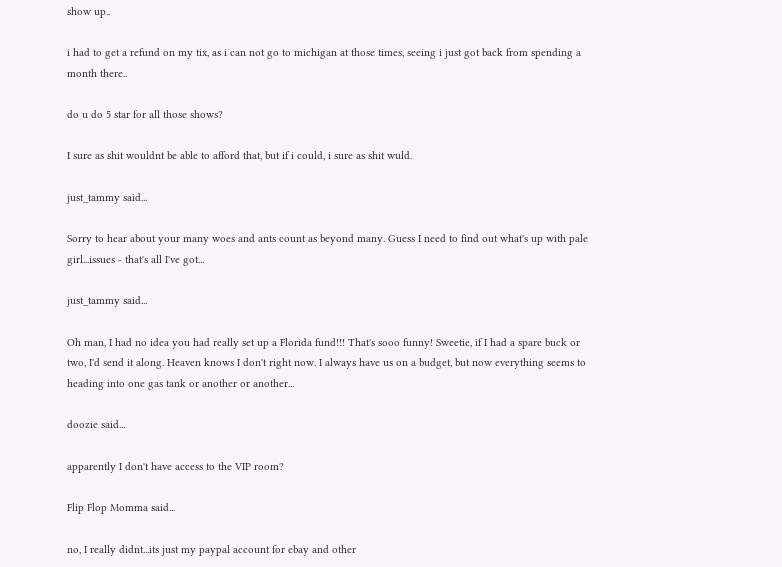show up..

i had to get a refund on my tix, as i can not go to michigan at those times, seeing i just got back from spending a month there..

do u do 5 star for all those shows?

I sure as shit wouldnt be able to afford that, but if i could, i sure as shit wuld.

just_tammy said...

Sorry to hear about your many woes and ants count as beyond many. Guess I need to find out what's up with pale girl...issues - that's all I've got...

just_tammy said...

Oh man, I had no idea you had really set up a Florida fund!!! That's sooo funny! Sweetie, if I had a spare buck or two, I'd send it along. Heaven knows I don't right now. I always have us on a budget, but now everything seems to heading into one gas tank or another or another...

doozie said...

apparently I don't have access to the VIP room?

Flip Flop Momma said...

no, I really didnt...its just my paypal account for ebay and other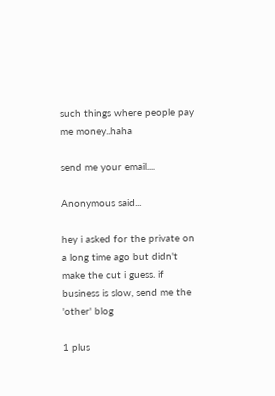such things where people pay me money..haha

send me your email....

Anonymous said...

hey i asked for the private on a long time ago but didn't make the cut i guess. if business is slow, send me the 'other' blog

1 plus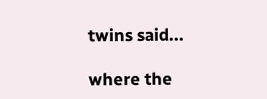twins said...

where the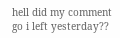hell did my comment go i left yesterday??